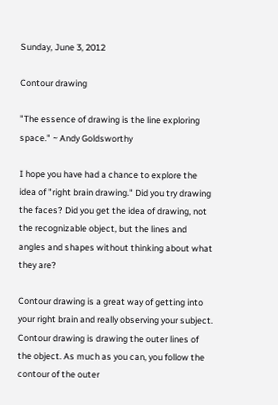Sunday, June 3, 2012

Contour drawing

"The essence of drawing is the line exploring space." ~ Andy Goldsworthy

I hope you have had a chance to explore the idea of "right brain drawing." Did you try drawing the faces? Did you get the idea of drawing, not the recognizable object, but the lines and angles and shapes without thinking about what they are?

Contour drawing is a great way of getting into your right brain and really observing your subject. Contour drawing is drawing the outer lines of the object. As much as you can, you follow the contour of the outer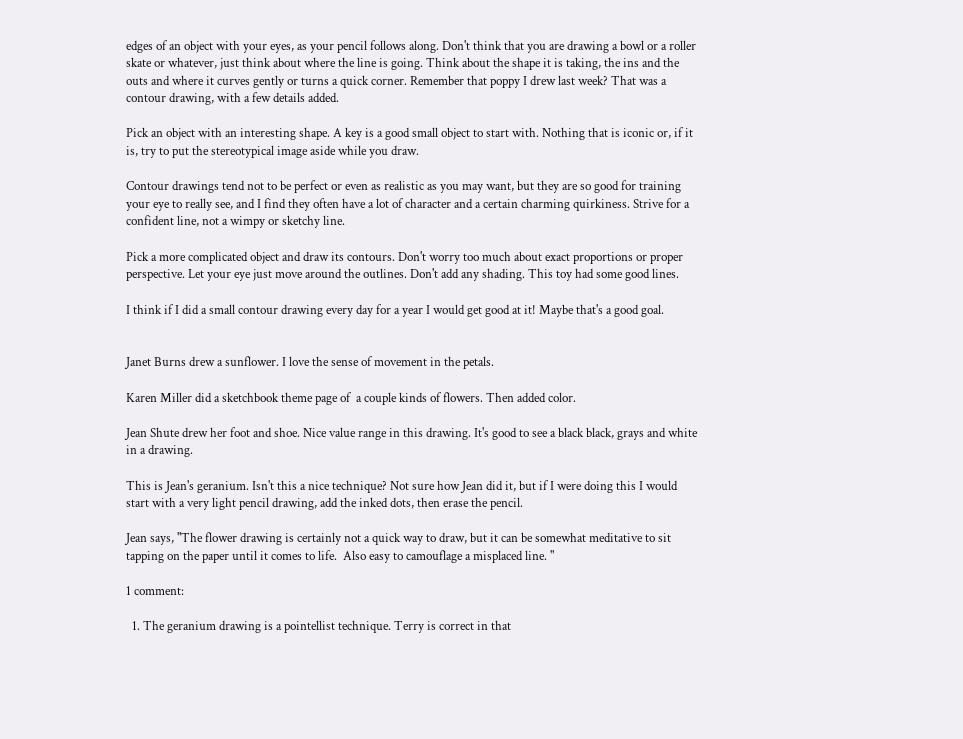edges of an object with your eyes, as your pencil follows along. Don't think that you are drawing a bowl or a roller skate or whatever, just think about where the line is going. Think about the shape it is taking, the ins and the outs and where it curves gently or turns a quick corner. Remember that poppy I drew last week? That was a contour drawing, with a few details added.

Pick an object with an interesting shape. A key is a good small object to start with. Nothing that is iconic or, if it is, try to put the stereotypical image aside while you draw.

Contour drawings tend not to be perfect or even as realistic as you may want, but they are so good for training your eye to really see, and I find they often have a lot of character and a certain charming quirkiness. Strive for a confident line, not a wimpy or sketchy line.

Pick a more complicated object and draw its contours. Don't worry too much about exact proportions or proper perspective. Let your eye just move around the outlines. Don't add any shading. This toy had some good lines.

I think if I did a small contour drawing every day for a year I would get good at it! Maybe that's a good goal.


Janet Burns drew a sunflower. I love the sense of movement in the petals.

Karen Miller did a sketchbook theme page of  a couple kinds of flowers. Then added color.

Jean Shute drew her foot and shoe. Nice value range in this drawing. It's good to see a black black, grays and white in a drawing.

This is Jean's geranium. Isn't this a nice technique? Not sure how Jean did it, but if I were doing this I would start with a very light pencil drawing, add the inked dots, then erase the pencil.

Jean says, "The flower drawing is certainly not a quick way to draw, but it can be somewhat meditative to sit tapping on the paper until it comes to life.  Also easy to camouflage a misplaced line. "

1 comment:

  1. The geranium drawing is a pointellist technique. Terry is correct in that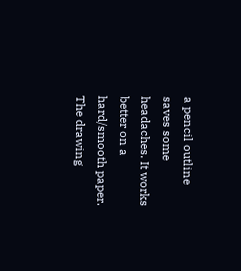a pencil outline saves some headaches. It works better on a hard/smooth paper. The drawing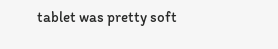tablet was pretty soft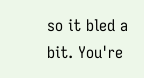so it bled a bit. You're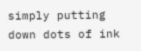simply putting down dots of ink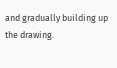and gradually building up the drawing.